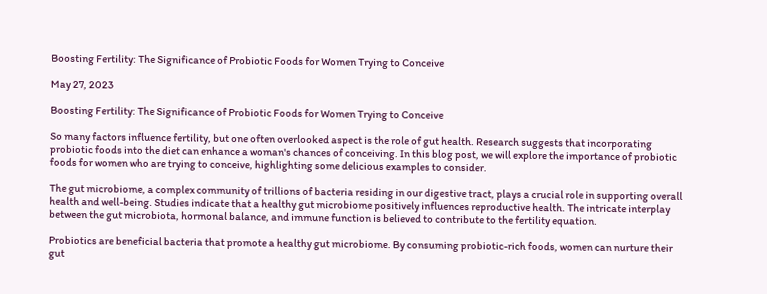Boosting Fertility: The Significance of Probiotic Foods for Women Trying to Conceive

May 27, 2023

Boosting Fertility: The Significance of Probiotic Foods for Women Trying to Conceive

So many factors influence fertility, but one often overlooked aspect is the role of gut health. Research suggests that incorporating probiotic foods into the diet can enhance a woman's chances of conceiving. In this blog post, we will explore the importance of probiotic foods for women who are trying to conceive, highlighting some delicious examples to consider.

The gut microbiome, a complex community of trillions of bacteria residing in our digestive tract, plays a crucial role in supporting overall health and well-being. Studies indicate that a healthy gut microbiome positively influences reproductive health. The intricate interplay between the gut microbiota, hormonal balance, and immune function is believed to contribute to the fertility equation.

Probiotics are beneficial bacteria that promote a healthy gut microbiome. By consuming probiotic-rich foods, women can nurture their gut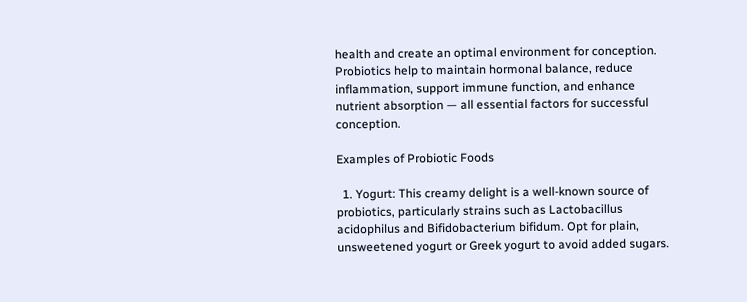health and create an optimal environment for conception. Probiotics help to maintain hormonal balance, reduce inflammation, support immune function, and enhance nutrient absorption — all essential factors for successful conception.

Examples of Probiotic Foods

  1. Yogurt: This creamy delight is a well-known source of probiotics, particularly strains such as Lactobacillus acidophilus and Bifidobacterium bifidum. Opt for plain, unsweetened yogurt or Greek yogurt to avoid added sugars.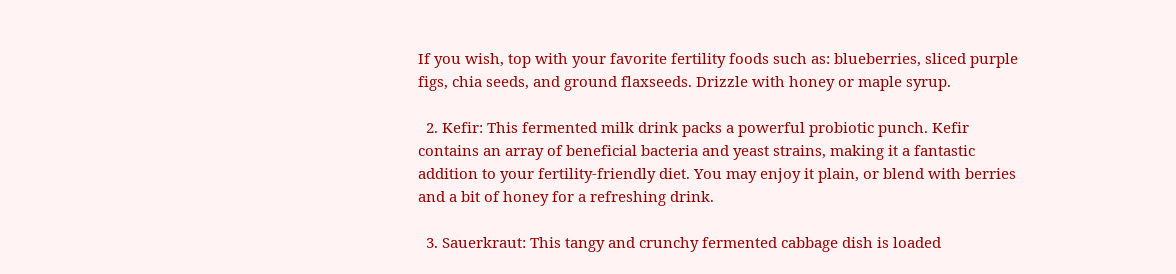If you wish, top with your favorite fertility foods such as: blueberries, sliced purple figs, chia seeds, and ground flaxseeds. Drizzle with honey or maple syrup.

  2. Kefir: This fermented milk drink packs a powerful probiotic punch. Kefir contains an array of beneficial bacteria and yeast strains, making it a fantastic addition to your fertility-friendly diet. You may enjoy it plain, or blend with berries and a bit of honey for a refreshing drink.

  3. Sauerkraut: This tangy and crunchy fermented cabbage dish is loaded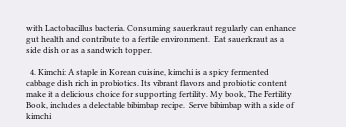with Lactobacillus bacteria. Consuming sauerkraut regularly can enhance gut health and contribute to a fertile environment.  Eat sauerkraut as a side dish or as a sandwich topper.

  4. Kimchi: A staple in Korean cuisine, kimchi is a spicy fermented cabbage dish rich in probiotics. Its vibrant flavors and probiotic content make it a delicious choice for supporting fertility. My book, The Fertility Book, includes a delectable bibimbap recipe.  Serve bibimbap with a side of kimchi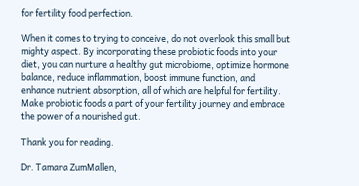for fertility food perfection.

When it comes to trying to conceive, do not overlook this small but mighty aspect. By incorporating these probiotic foods into your diet, you can nurture a healthy gut microbiome, optimize hormone balance, reduce inflammation, boost immune function, and enhance nutrient absorption, all of which are helpful for fertility. Make probiotic foods a part of your fertility journey and embrace the power of a nourished gut.

Thank you for reading.

Dr. Tamara ZumMallen,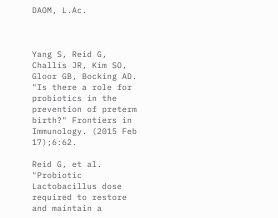DAOM, L.Ac.



Yang S, Reid G, Challis JR, Kim SO, Gloor GB, Bocking AD. "Is there a role for probiotics in the prevention of preterm birth?" Frontiers in Immunology. (2015 Feb 17);6:62.

Reid G, et al. "Probiotic Lactobacillus dose required to restore and maintain a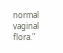normal vaginal flora."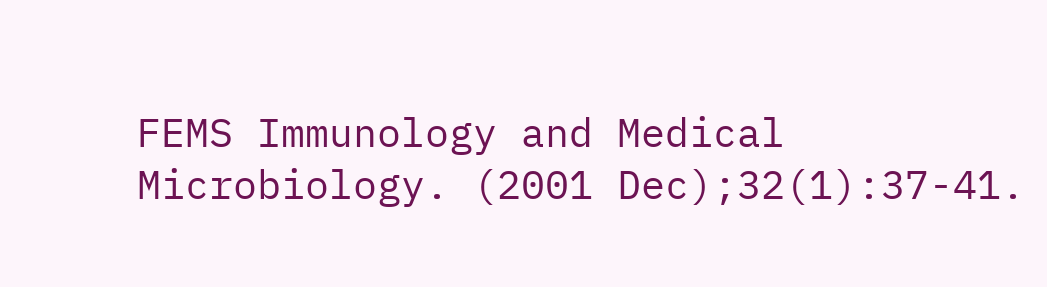FEMS Immunology and Medical Microbiology. (2001 Dec);32(1):37-41.